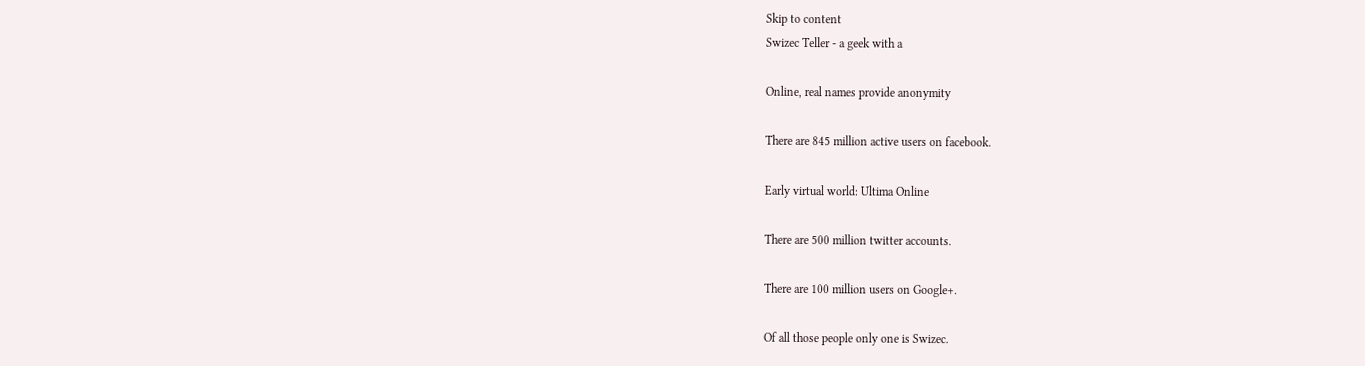Skip to content
Swizec Teller - a geek with a

Online, real names provide anonymity

There are 845 million active users on facebook.

Early virtual world: Ultima Online

There are 500 million twitter accounts.

There are 100 million users on Google+.

Of all those people only one is Swizec.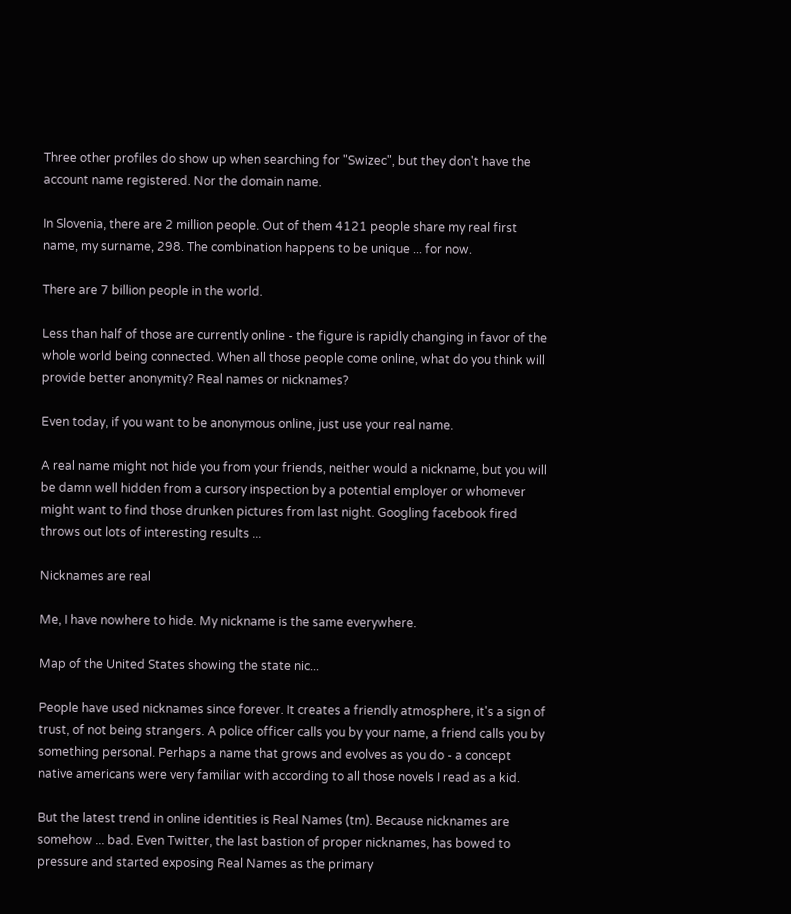Three other profiles do show up when searching for "Swizec", but they don't have the account name registered. Nor the domain name.

In Slovenia, there are 2 million people. Out of them 4121 people share my real first name, my surname, 298. The combination happens to be unique ... for now.

There are 7 billion people in the world.

Less than half of those are currently online - the figure is rapidly changing in favor of the whole world being connected. When all those people come online, what do you think will provide better anonymity? Real names or nicknames?

Even today, if you want to be anonymous online, just use your real name.

A real name might not hide you from your friends, neither would a nickname, but you will be damn well hidden from a cursory inspection by a potential employer or whomever might want to find those drunken pictures from last night. Googling facebook fired throws out lots of interesting results ...

Nicknames are real

Me, I have nowhere to hide. My nickname is the same everywhere.

Map of the United States showing the state nic...

People have used nicknames since forever. It creates a friendly atmosphere, it's a sign of trust, of not being strangers. A police officer calls you by your name, a friend calls you by something personal. Perhaps a name that grows and evolves as you do - a concept native americans were very familiar with according to all those novels I read as a kid.

But the latest trend in online identities is Real Names (tm). Because nicknames are somehow ... bad. Even Twitter, the last bastion of proper nicknames, has bowed to pressure and started exposing Real Names as the primary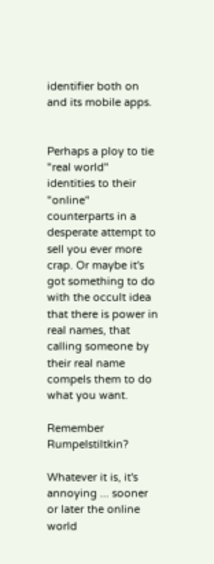identifier both on and its mobile apps.


Perhaps a ploy to tie "real world" identities to their "online" counterparts in a desperate attempt to sell you ever more crap. Or maybe it's got something to do with the occult idea that there is power in real names, that calling someone by their real name compels them to do what you want.

Remember Rumpelstiltkin?

Whatever it is, it's annoying ... sooner or later the online world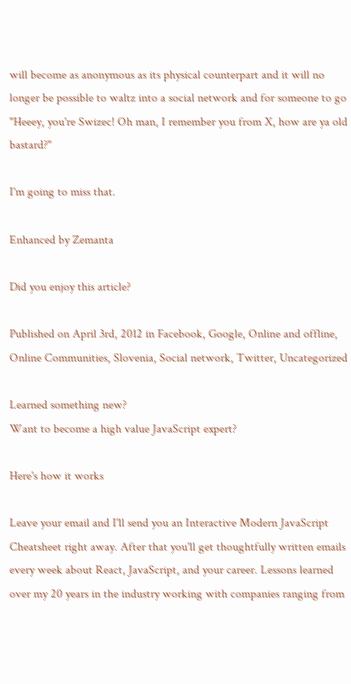will become as anonymous as its physical counterpart and it will no longer be possible to waltz into a social network and for someone to go "Heeey, you're Swizec! Oh man, I remember you from X, how are ya old bastard?"

I'm going to miss that.

Enhanced by Zemanta

Did you enjoy this article?

Published on April 3rd, 2012 in Facebook, Google, Online and offline, Online Communities, Slovenia, Social network, Twitter, Uncategorized

Learned something new?
Want to become a high value JavaScript expert?

Here's how it works

Leave your email and I'll send you an Interactive Modern JavaScript Cheatsheet right away. After that you'll get thoughtfully written emails every week about React, JavaScript, and your career. Lessons learned over my 20 years in the industry working with companies ranging from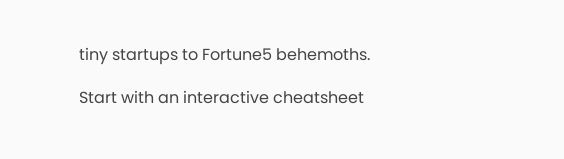tiny startups to Fortune5 behemoths.

Start with an interactive cheatsheet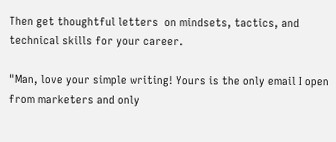Then get thoughtful letters  on mindsets, tactics, and technical skills for your career.

"Man, love your simple writing! Yours is the only email I open from marketers and only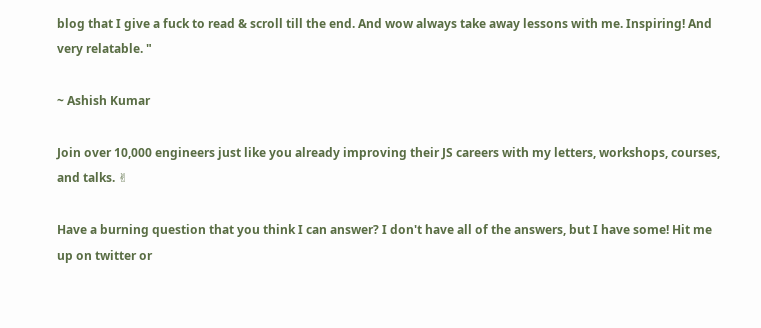blog that I give a fuck to read & scroll till the end. And wow always take away lessons with me. Inspiring! And very relatable. "

~ Ashish Kumar

Join over 10,000 engineers just like you already improving their JS careers with my letters, workshops, courses, and talks. ✌

Have a burning question that you think I can answer? I don't have all of the answers, but I have some! Hit me up on twitter or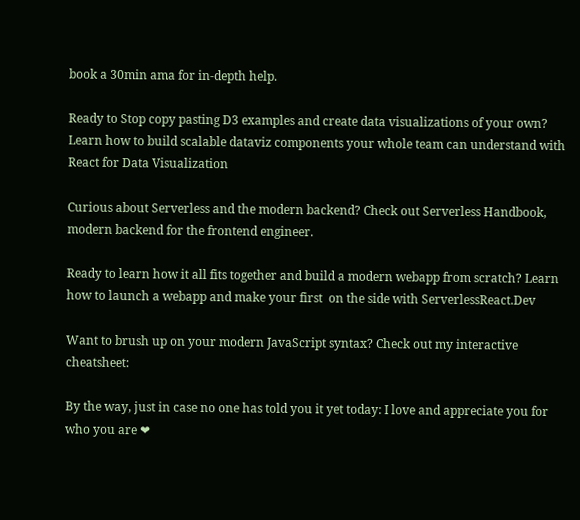book a 30min ama for in-depth help.

Ready to Stop copy pasting D3 examples and create data visualizations of your own?  Learn how to build scalable dataviz components your whole team can understand with React for Data Visualization

Curious about Serverless and the modern backend? Check out Serverless Handbook, modern backend for the frontend engineer.

Ready to learn how it all fits together and build a modern webapp from scratch? Learn how to launch a webapp and make your first  on the side with ServerlessReact.Dev

Want to brush up on your modern JavaScript syntax? Check out my interactive cheatsheet:

By the way, just in case no one has told you it yet today: I love and appreciate you for who you are ❤